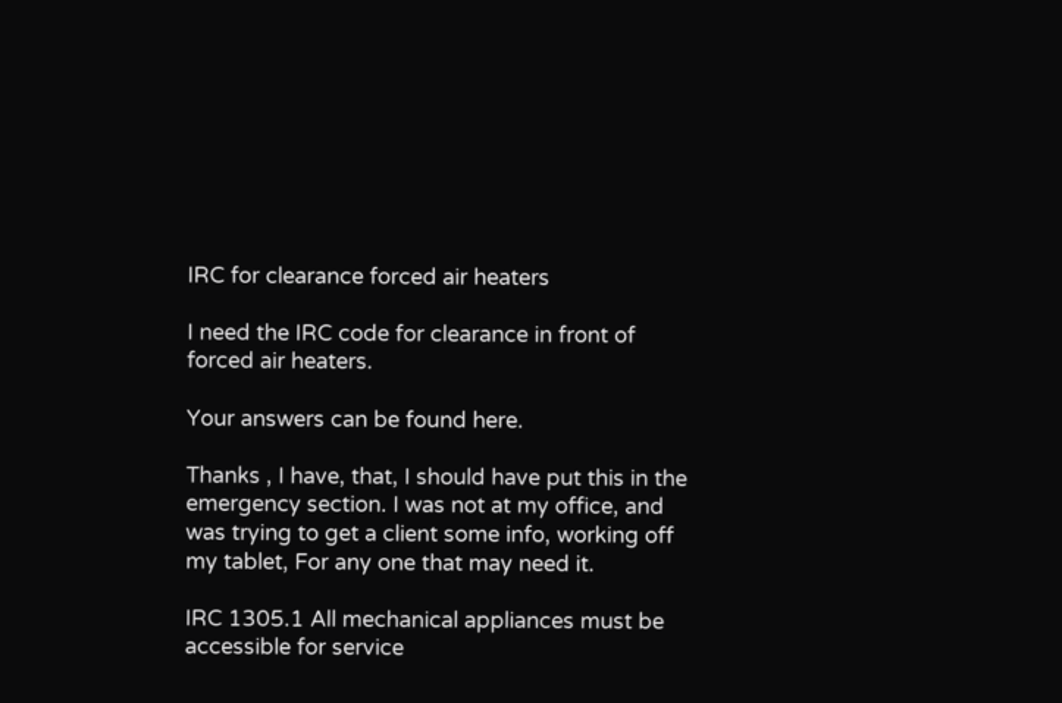IRC for clearance forced air heaters

I need the IRC code for clearance in front of forced air heaters.

Your answers can be found here.

Thanks , I have, that, I should have put this in the emergency section. I was not at my office, and was trying to get a client some info, working off my tablet, For any one that may need it.

IRC 1305.1 All mechanical appliances must be accessible for service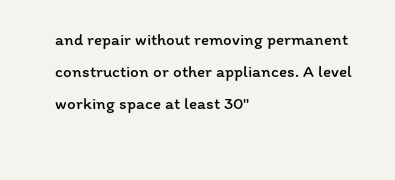and repair without removing permanent construction or other appliances. A level working space at least 30"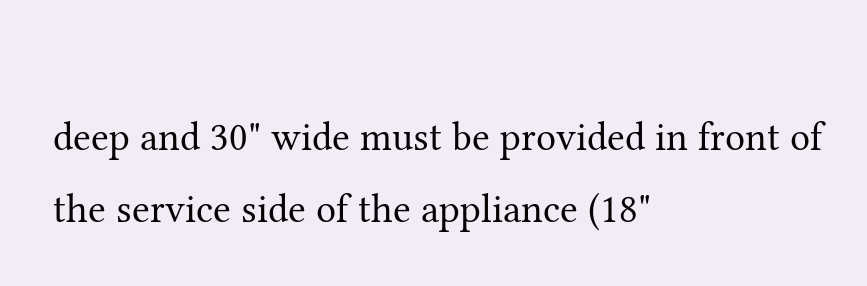deep and 30" wide must be provided in front of the service side of the appliance (18"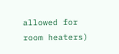allowed for room heaters)